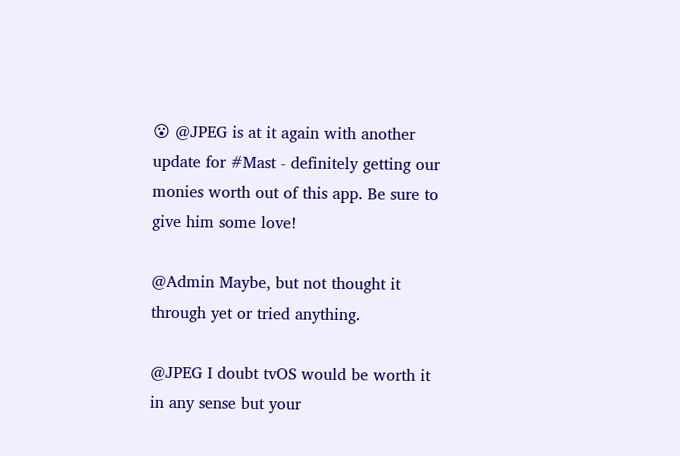😮 @JPEG is at it again with another update for #Mast - definitely getting our monies worth out of this app. Be sure to give him some love!

@Admin Maybe, but not thought it through yet or tried anything.

@JPEG I doubt tvOS would be worth it in any sense but your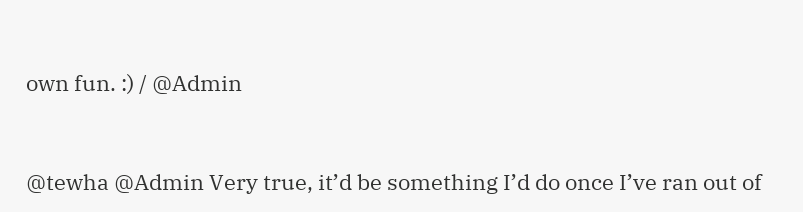own fun. :) / @Admin


@tewha @Admin Very true, it’d be something I’d do once I’ve ran out of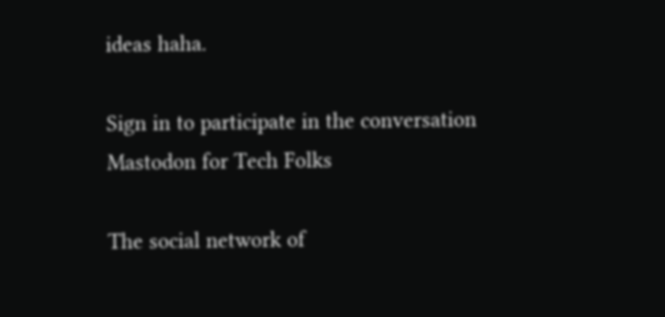ideas haha.

Sign in to participate in the conversation
Mastodon for Tech Folks

The social network of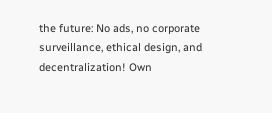the future: No ads, no corporate surveillance, ethical design, and decentralization! Own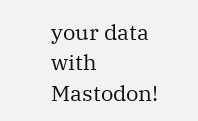your data with Mastodon!